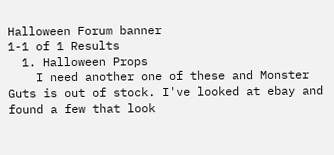Halloween Forum banner
1-1 of 1 Results
  1. Halloween Props
    I need another one of these and Monster Guts is out of stock. I've looked at ebay and found a few that look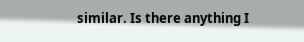similar. Is there anything I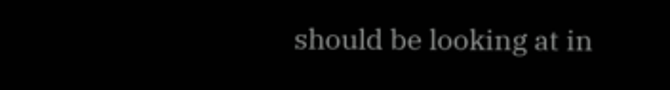should be looking at in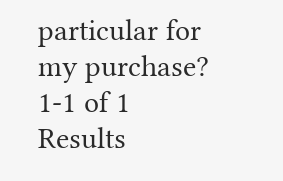particular for my purchase?
1-1 of 1 Results